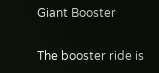Giant Booster

The booster ride is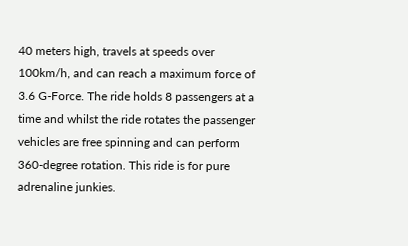40 meters high, travels at speeds over 100km/h, and can reach a maximum force of 3.6 G-Force. The ride holds 8 passengers at a time and whilst the ride rotates the passenger vehicles are free spinning and can perform 360-degree rotation. This ride is for pure adrenaline junkies.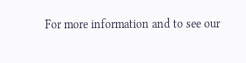For more information and to see our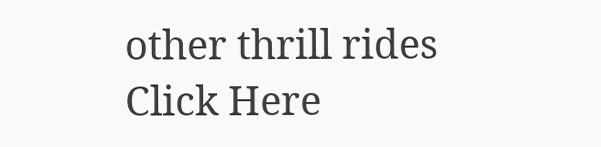other thrill rides Click Here